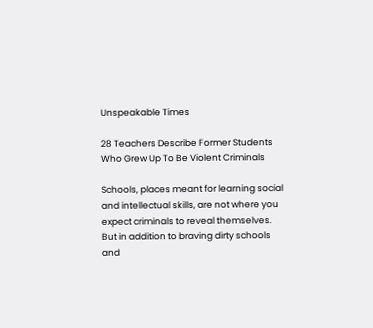Unspeakable Times

28 Teachers Describe Former Students Who Grew Up To Be Violent Criminals

Schools, places meant for learning social and intellectual skills, are not where you expect criminals to reveal themselves. But in addition to braving dirty schools and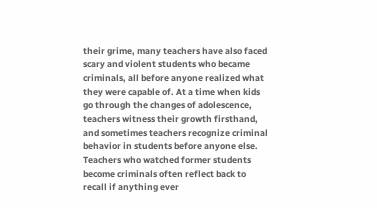their grime, many teachers have also faced scary and violent students who became criminals, all before anyone realized what they were capable of. At a time when kids go through the changes of adolescence, teachers witness their growth firsthand, and sometimes teachers recognize criminal behavior in students before anyone else. Teachers who watched former students become criminals often reflect back to recall if anything ever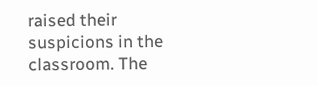raised their suspicions in the classroom. The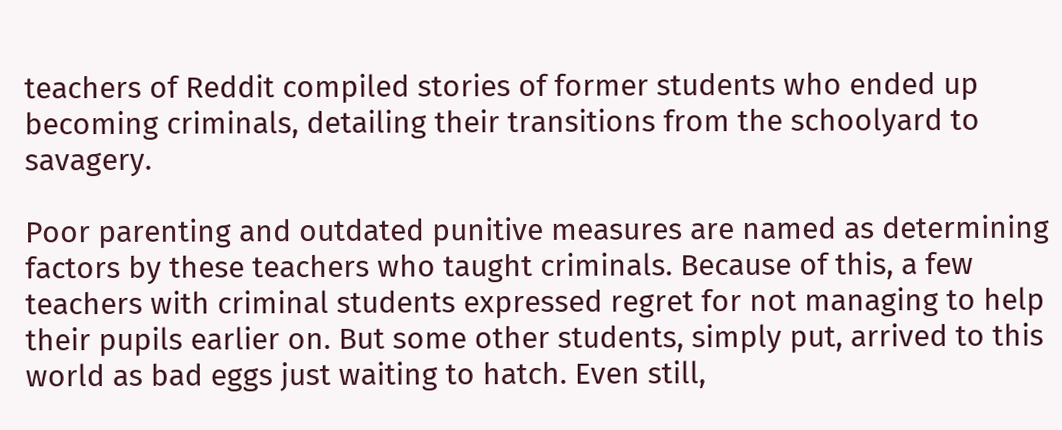teachers of Reddit compiled stories of former students who ended up becoming criminals, detailing their transitions from the schoolyard to savagery.

Poor parenting and outdated punitive measures are named as determining factors by these teachers who taught criminals. Because of this, a few teachers with criminal students expressed regret for not managing to help their pupils earlier on. But some other students, simply put, arrived to this world as bad eggs just waiting to hatch. Even still,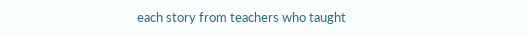each story from teachers who taught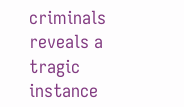criminals reveals a tragic instance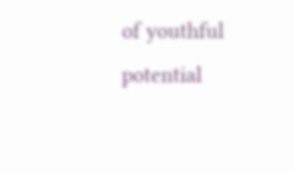of youthful potential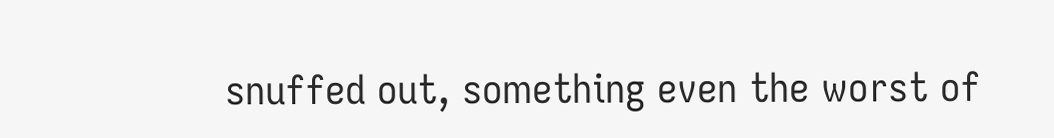snuffed out, something even the worst of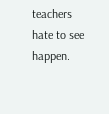teachers hate to see happen.